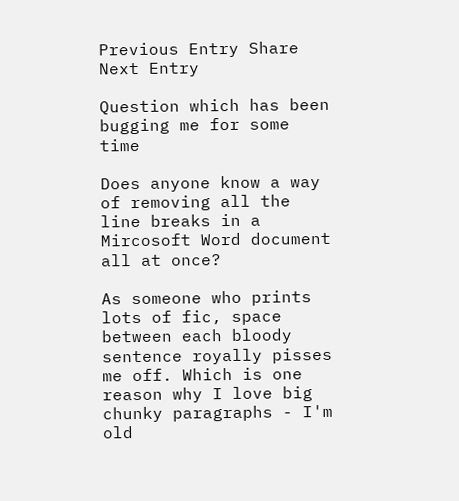Previous Entry Share Next Entry

Question which has been bugging me for some time

Does anyone know a way of removing all the line breaks in a Mircosoft Word document all at once?

As someone who prints lots of fic, space between each bloody sentence royally pisses me off. Which is one reason why I love big chunky paragraphs - I'm old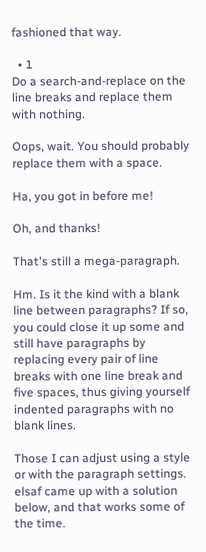fashioned that way.

  • 1
Do a search-and-replace on the line breaks and replace them with nothing.

Oops, wait. You should probably replace them with a space.

Ha, you got in before me!

Oh, and thanks!

That's still a mega-paragraph.

Hm. Is it the kind with a blank line between paragraphs? If so, you could close it up some and still have paragraphs by replacing every pair of line breaks with one line break and five spaces, thus giving yourself indented paragraphs with no blank lines.

Those I can adjust using a style or with the paragraph settings. elsaf came up with a solution below, and that works some of the time.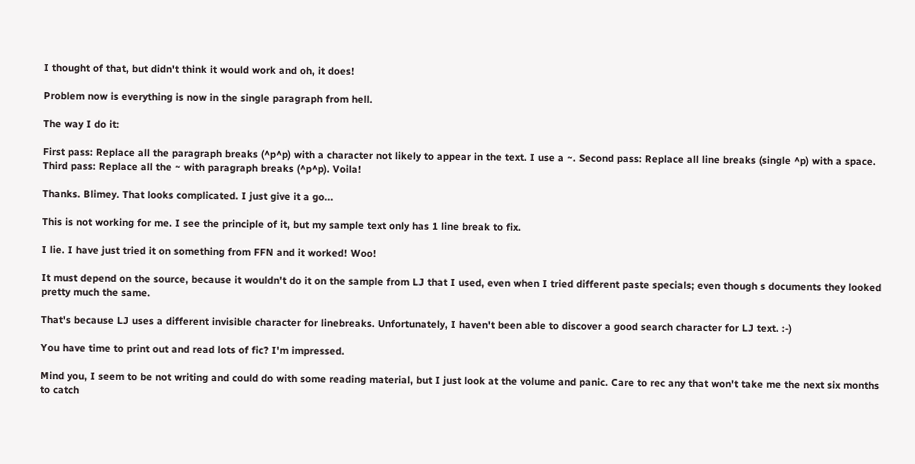I thought of that, but didn't think it would work and oh, it does!

Problem now is everything is now in the single paragraph from hell.

The way I do it:

First pass: Replace all the paragraph breaks (^p^p) with a character not likely to appear in the text. I use a ~. Second pass: Replace all line breaks (single ^p) with a space. Third pass: Replace all the ~ with paragraph breaks (^p^p). Voila!

Thanks. Blimey. That looks complicated. I just give it a go...

This is not working for me. I see the principle of it, but my sample text only has 1 line break to fix.

I lie. I have just tried it on something from FFN and it worked! Woo!

It must depend on the source, because it wouldn't do it on the sample from LJ that I used, even when I tried different paste specials; even though s documents they looked pretty much the same.

That's because LJ uses a different invisible character for linebreaks. Unfortunately, I haven't been able to discover a good search character for LJ text. :-)

You have time to print out and read lots of fic? I'm impressed.

Mind you, I seem to be not writing and could do with some reading material, but I just look at the volume and panic. Care to rec any that won't take me the next six months to catch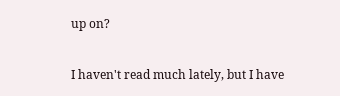up on?

I haven't read much lately, but I have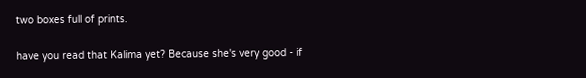two boxes full of prints.

have you read that Kalima yet? Because she's very good - if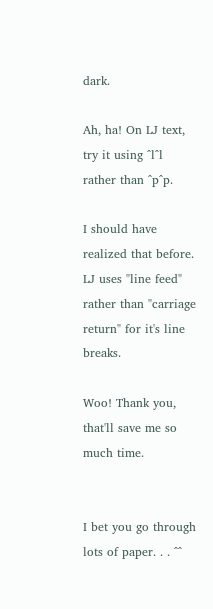dark.

Ah, ha! On LJ text, try it using ^l^l rather than ^p^p.

I should have realized that before. LJ uses "line feed" rather than "carriage return" for it's line breaks.

Woo! Thank you, that'll save me so much time.


I bet you go through lots of paper. . . ^^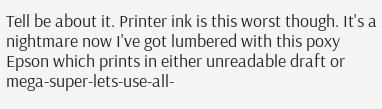Tell be about it. Printer ink is this worst though. It's a nightmare now I've got lumbered with this poxy Epson which prints in either unreadable draft or mega-super-lets-use-all-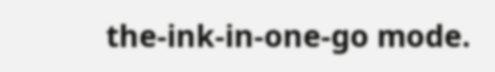the-ink-in-one-go mode.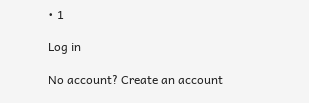• 1

Log in

No account? Create an account